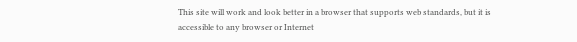This site will work and look better in a browser that supports web standards, but it is accessible to any browser or Internet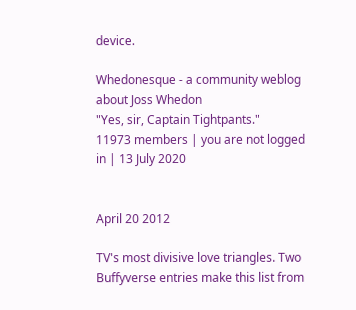device.

Whedonesque - a community weblog about Joss Whedon
"Yes, sir, Captain Tightpants."
11973 members | you are not logged in | 13 July 2020


April 20 2012

TV's most divisive love triangles. Two Buffyverse entries make this list from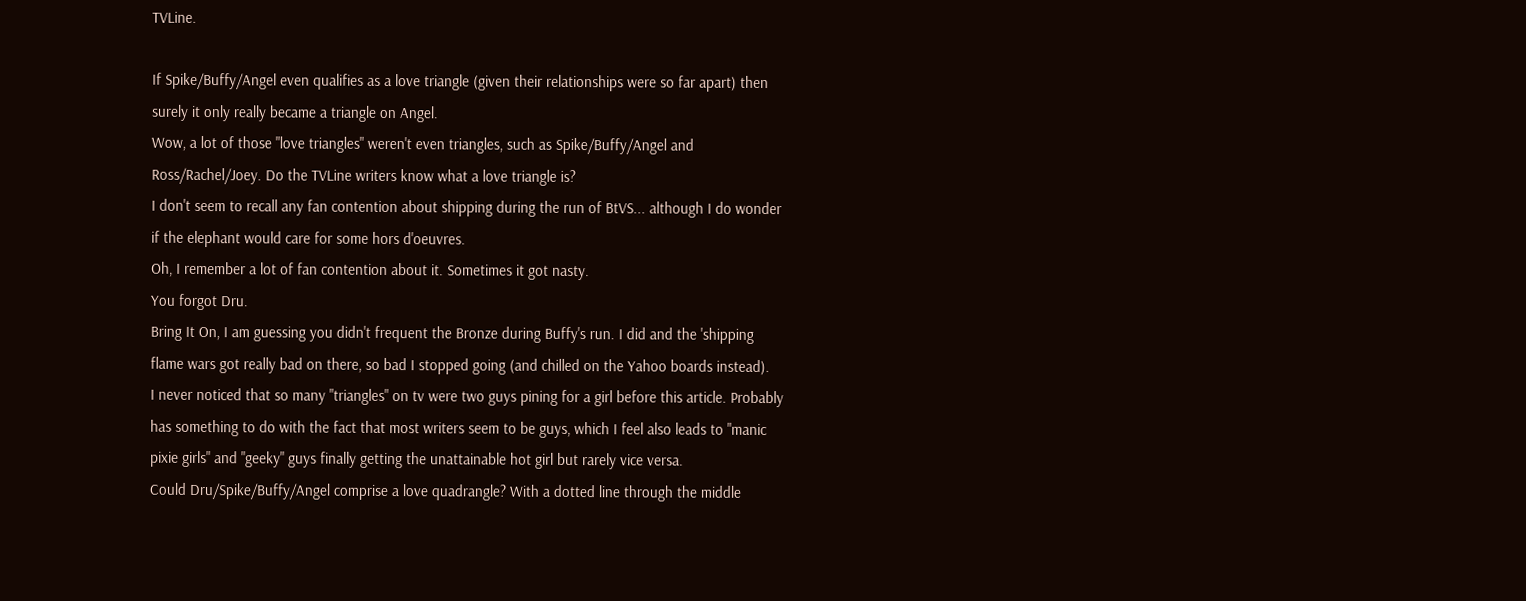TVLine.

If Spike/Buffy/Angel even qualifies as a love triangle (given their relationships were so far apart) then surely it only really became a triangle on Angel.
Wow, a lot of those "love triangles" weren't even triangles, such as Spike/Buffy/Angel and Ross/Rachel/Joey. Do the TVLine writers know what a love triangle is?
I don't seem to recall any fan contention about shipping during the run of BtVS... although I do wonder if the elephant would care for some hors d'oeuvres.
Oh, I remember a lot of fan contention about it. Sometimes it got nasty.
You forgot Dru.
Bring It On, I am guessing you didn't frequent the Bronze during Buffy's run. I did and the 'shipping flame wars got really bad on there, so bad I stopped going (and chilled on the Yahoo boards instead).
I never noticed that so many "triangles" on tv were two guys pining for a girl before this article. Probably has something to do with the fact that most writers seem to be guys, which I feel also leads to "manic pixie girls" and "geeky" guys finally getting the unattainable hot girl but rarely vice versa.
Could Dru/Spike/Buffy/Angel comprise a love quadrangle? With a dotted line through the middle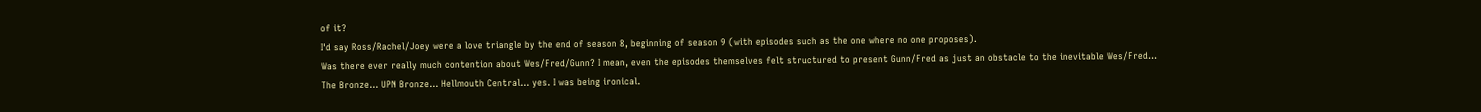of it?
I'd say Ross/Rachel/Joey were a love triangle by the end of season 8, beginning of season 9 (with episodes such as the one where no one proposes).
Was there ever really much contention about Wes/Fred/Gunn? I mean, even the episodes themselves felt structured to present Gunn/Fred as just an obstacle to the inevitable Wes/Fred...
The Bronze... UPN Bronze... Hellmouth Central... yes. I was being ironical.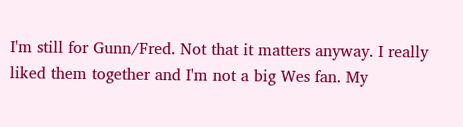I'm still for Gunn/Fred. Not that it matters anyway. I really liked them together and I'm not a big Wes fan. My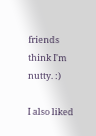friends think I'm nutty. :)

I also liked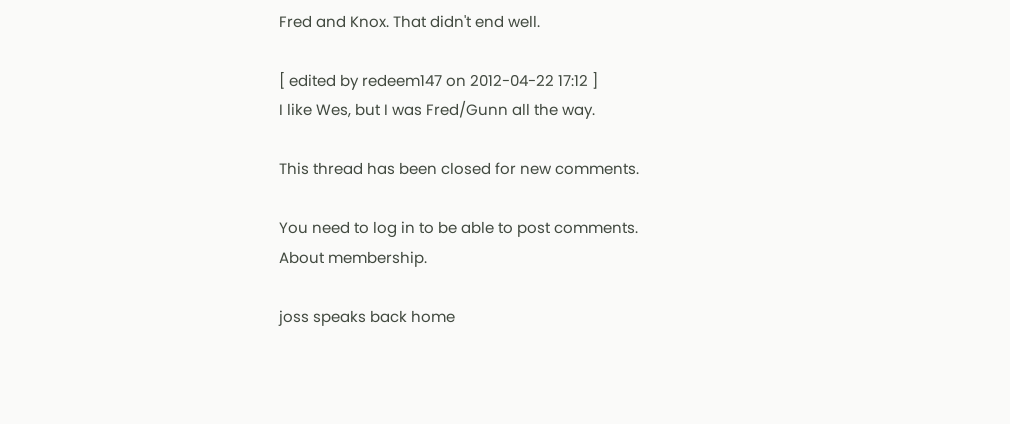Fred and Knox. That didn't end well.

[ edited by redeem147 on 2012-04-22 17:12 ]
I like Wes, but I was Fred/Gunn all the way.

This thread has been closed for new comments.

You need to log in to be able to post comments.
About membership.

joss speaks back home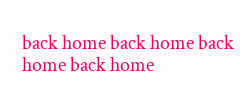back home back home back home back home